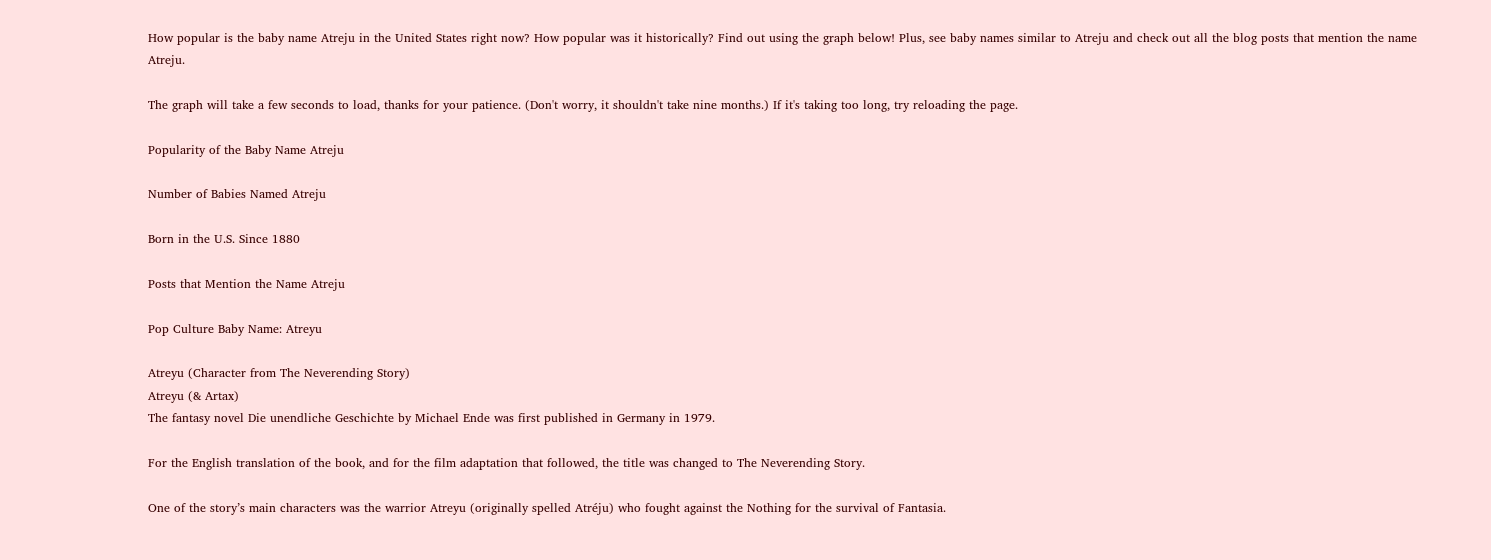How popular is the baby name Atreju in the United States right now? How popular was it historically? Find out using the graph below! Plus, see baby names similar to Atreju and check out all the blog posts that mention the name Atreju.

The graph will take a few seconds to load, thanks for your patience. (Don't worry, it shouldn't take nine months.) If it's taking too long, try reloading the page.

Popularity of the Baby Name Atreju

Number of Babies Named Atreju

Born in the U.S. Since 1880

Posts that Mention the Name Atreju

Pop Culture Baby Name: Atreyu

Atreyu (Character from The Neverending Story)
Atreyu (& Artax)
The fantasy novel Die unendliche Geschichte by Michael Ende was first published in Germany in 1979.

For the English translation of the book, and for the film adaptation that followed, the title was changed to The Neverending Story.

One of the story’s main characters was the warrior Atreyu (originally spelled Atréju) who fought against the Nothing for the survival of Fantasia.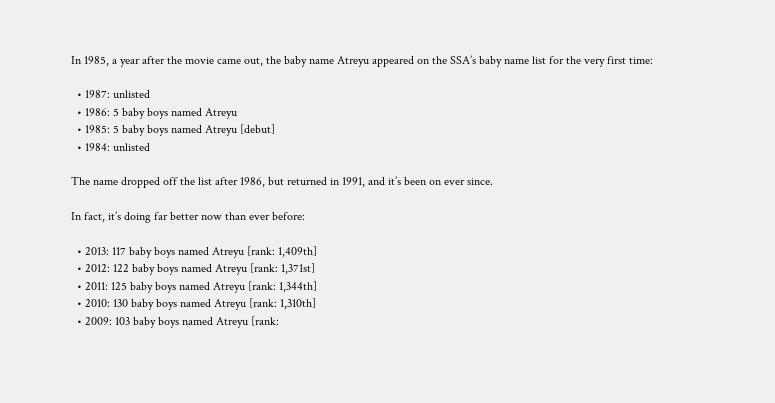In 1985, a year after the movie came out, the baby name Atreyu appeared on the SSA’s baby name list for the very first time:

  • 1987: unlisted
  • 1986: 5 baby boys named Atreyu
  • 1985: 5 baby boys named Atreyu [debut]
  • 1984: unlisted

The name dropped off the list after 1986, but returned in 1991, and it’s been on ever since.

In fact, it’s doing far better now than ever before:

  • 2013: 117 baby boys named Atreyu [rank: 1,409th]
  • 2012: 122 baby boys named Atreyu [rank: 1,371st]
  • 2011: 125 baby boys named Atreyu [rank: 1,344th]
  • 2010: 130 baby boys named Atreyu [rank: 1,310th]
  • 2009: 103 baby boys named Atreyu [rank: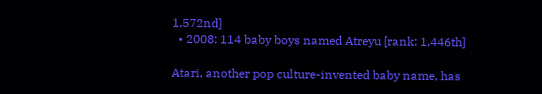1,572nd]
  • 2008: 114 baby boys named Atreyu [rank: 1,446th]

Atari, another pop culture-invented baby name, has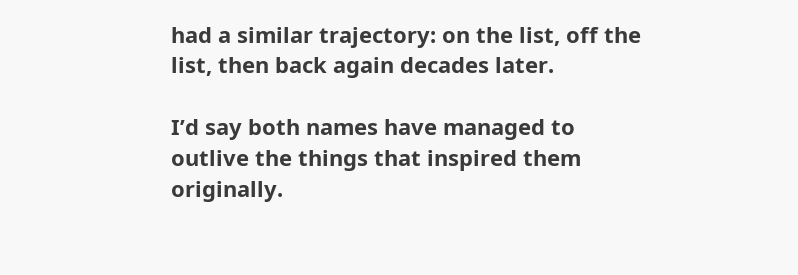had a similar trajectory: on the list, off the list, then back again decades later.

I’d say both names have managed to outlive the things that inspired them originally.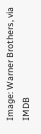Image: Warner Brothers, via IMDB